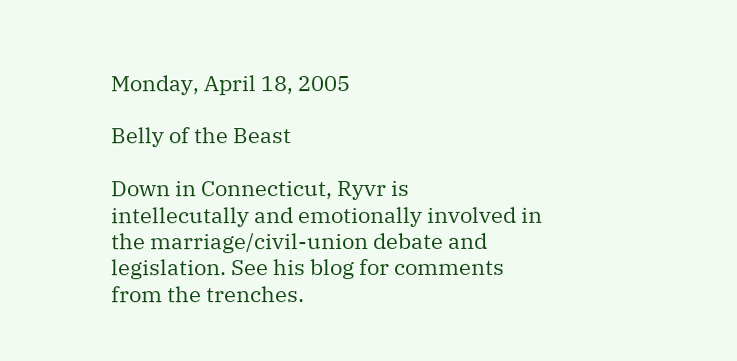Monday, April 18, 2005

Belly of the Beast

Down in Connecticut, Ryvr is intellecutally and emotionally involved in the marriage/civil-union debate and legislation. See his blog for comments from the trenches.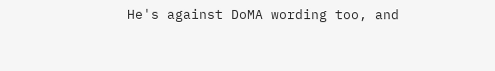He's against DoMA wording too, and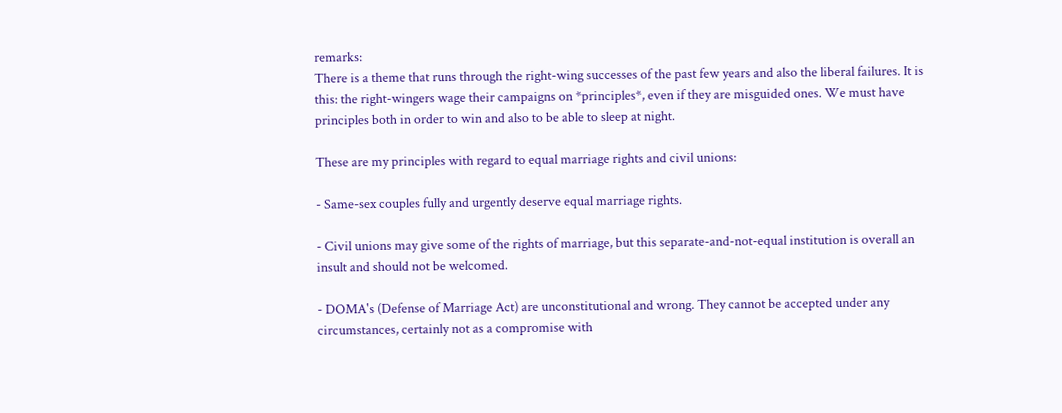remarks:
There is a theme that runs through the right-wing successes of the past few years and also the liberal failures. It is this: the right-wingers wage their campaigns on *principles*, even if they are misguided ones. We must have principles both in order to win and also to be able to sleep at night.

These are my principles with regard to equal marriage rights and civil unions:

- Same-sex couples fully and urgently deserve equal marriage rights.

- Civil unions may give some of the rights of marriage, but this separate-and-not-equal institution is overall an insult and should not be welcomed.

- DOMA's (Defense of Marriage Act) are unconstitutional and wrong. They cannot be accepted under any circumstances, certainly not as a compromise with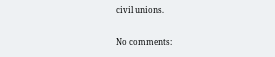civil unions.

No comments: